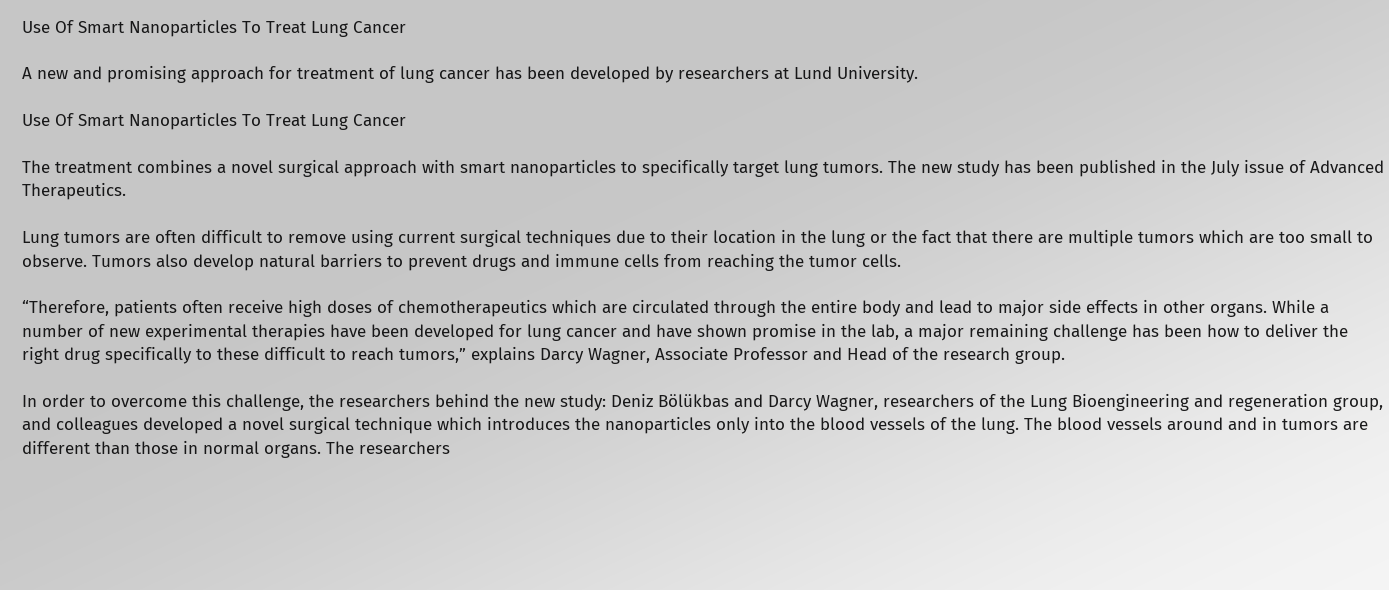Use Of Smart Nanoparticles To Treat Lung Cancer

A new and promising approach for treatment of lung cancer has been developed by researchers at Lund University.

Use Of Smart Nanoparticles To Treat Lung Cancer

The treatment combines a novel surgical approach with smart nanoparticles to specifically target lung tumors. The new study has been published in the July issue of Advanced Therapeutics.

Lung tumors are often difficult to remove using current surgical techniques due to their location in the lung or the fact that there are multiple tumors which are too small to observe. Tumors also develop natural barriers to prevent drugs and immune cells from reaching the tumor cells.

“Therefore, patients often receive high doses of chemotherapeutics which are circulated through the entire body and lead to major side effects in other organs. While a number of new experimental therapies have been developed for lung cancer and have shown promise in the lab, a major remaining challenge has been how to deliver the right drug specifically to these difficult to reach tumors,” explains Darcy Wagner, Associate Professor and Head of the research group.

In order to overcome this challenge, the researchers behind the new study: Deniz Bölükbas and Darcy Wagner, researchers of the Lung Bioengineering and regeneration group, and colleagues developed a novel surgical technique which introduces the nanoparticles only into the blood vessels of the lung. The blood vessels around and in tumors are different than those in normal organs. The researchers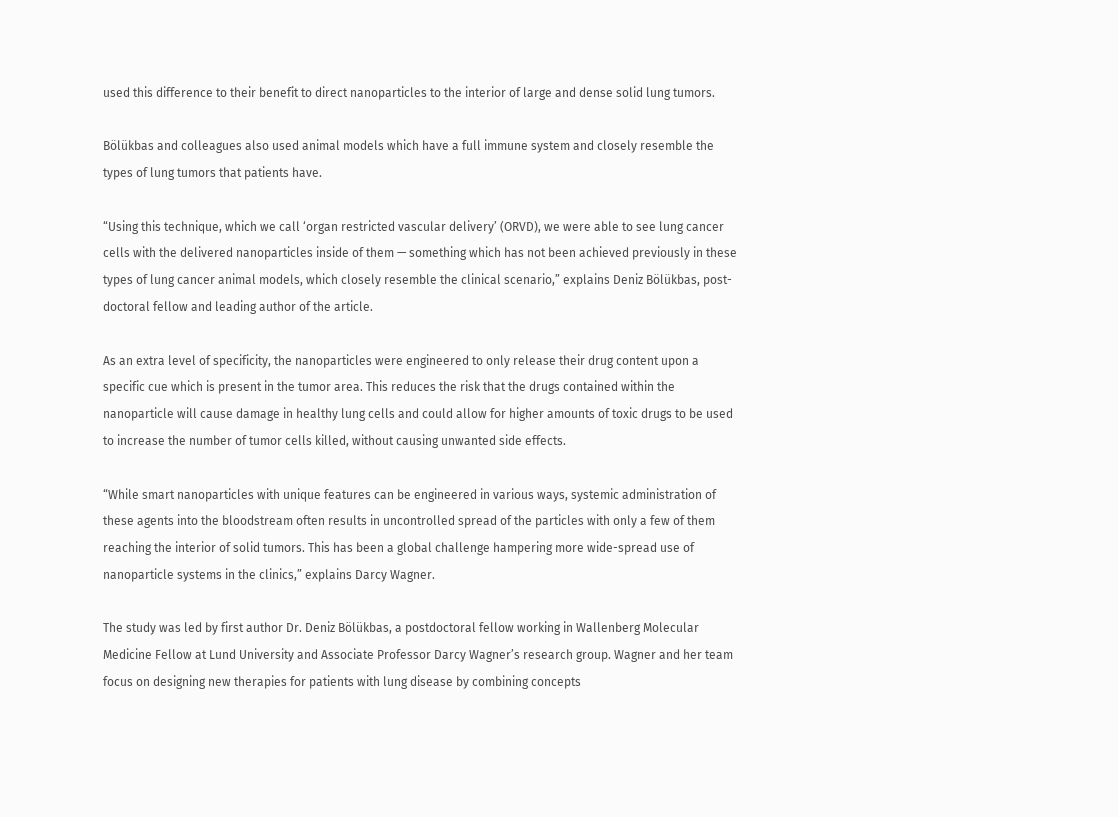used this difference to their benefit to direct nanoparticles to the interior of large and dense solid lung tumors.

Bölükbas and colleagues also used animal models which have a full immune system and closely resemble the types of lung tumors that patients have.

“Using this technique, which we call ‘organ restricted vascular delivery’ (ORVD), we were able to see lung cancer cells with the delivered nanoparticles inside of them — something which has not been achieved previously in these types of lung cancer animal models, which closely resemble the clinical scenario,” explains Deniz Bölükbas, post-doctoral fellow and leading author of the article.

As an extra level of specificity, the nanoparticles were engineered to only release their drug content upon a specific cue which is present in the tumor area. This reduces the risk that the drugs contained within the nanoparticle will cause damage in healthy lung cells and could allow for higher amounts of toxic drugs to be used to increase the number of tumor cells killed, without causing unwanted side effects.

“While smart nanoparticles with unique features can be engineered in various ways, systemic administration of these agents into the bloodstream often results in uncontrolled spread of the particles with only a few of them reaching the interior of solid tumors. This has been a global challenge hampering more wide-spread use of nanoparticle systems in the clinics,” explains Darcy Wagner.

The study was led by first author Dr. Deniz Bölükbas, a postdoctoral fellow working in Wallenberg Molecular Medicine Fellow at Lund University and Associate Professor Darcy Wagner’s research group. Wagner and her team focus on designing new therapies for patients with lung disease by combining concepts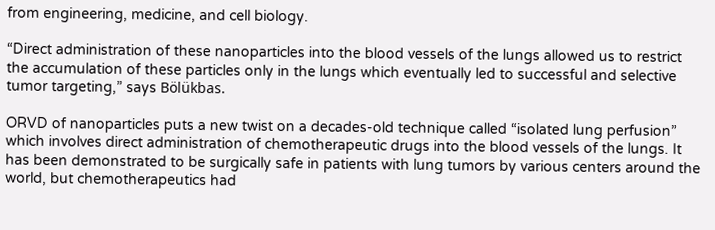from engineering, medicine, and cell biology.

“Direct administration of these nanoparticles into the blood vessels of the lungs allowed us to restrict the accumulation of these particles only in the lungs which eventually led to successful and selective tumor targeting,” says Bölükbas.

ORVD of nanoparticles puts a new twist on a decades-old technique called “isolated lung perfusion” which involves direct administration of chemotherapeutic drugs into the blood vessels of the lungs. It has been demonstrated to be surgically safe in patients with lung tumors by various centers around the world, but chemotherapeutics had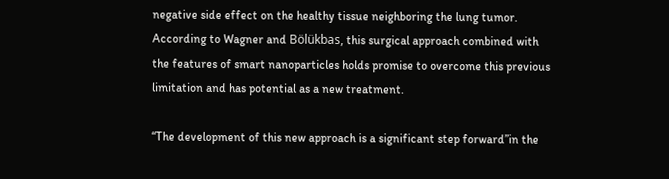negative side effect on the healthy tissue neighboring the lung tumor. According to Wagner and Bölükbas, this surgical approach combined with the features of smart nanoparticles holds promise to overcome this previous limitation and has potential as a new treatment.

“The development of this new approach is a significant step forward”in the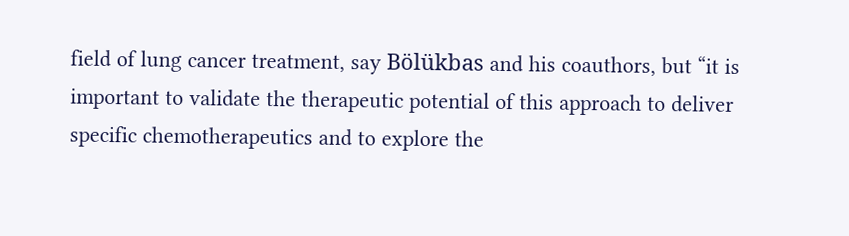field of lung cancer treatment, say Bölükbas and his coauthors, but “it is important to validate the therapeutic potential of this approach to deliver specific chemotherapeutics and to explore the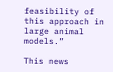feasibility of this approach in large animal models.”

This news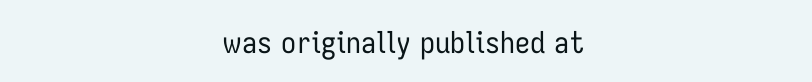was originally published at